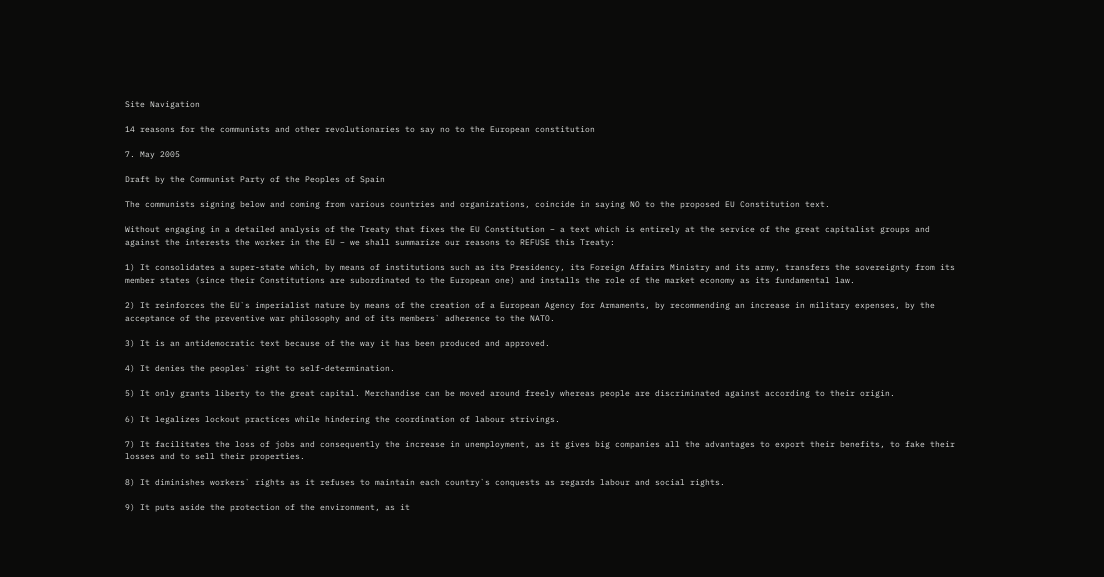Site Navigation

14 reasons for the communists and other revolutionaries to say no to the European constitution

7. May 2005

Draft by the Communist Party of the Peoples of Spain

The communists signing below and coming from various countries and organizations, coincide in saying NO to the proposed EU Constitution text.

Without engaging in a detailed analysis of the Treaty that fixes the EU Constitution – a text which is entirely at the service of the great capitalist groups and against the interests the worker in the EU – we shall summarize our reasons to REFUSE this Treaty:

1) It consolidates a super-state which, by means of institutions such as its Presidency, its Foreign Affairs Ministry and its army, transfers the sovereignty from its member states (since their Constitutions are subordinated to the European one) and installs the role of the market economy as its fundamental law.

2) It reinforces the EU`s imperialist nature by means of the creation of a European Agency for Armaments, by recommending an increase in military expenses, by the acceptance of the preventive war philosophy and of its members` adherence to the NATO.

3) It is an antidemocratic text because of the way it has been produced and approved.

4) It denies the peoples` right to self-determination.

5) It only grants liberty to the great capital. Merchandise can be moved around freely whereas people are discriminated against according to their origin.

6) It legalizes lockout practices while hindering the coordination of labour strivings.

7) It facilitates the loss of jobs and consequently the increase in unemployment, as it gives big companies all the advantages to export their benefits, to fake their losses and to sell their properties.

8) It diminishes workers` rights as it refuses to maintain each country`s conquests as regards labour and social rights.

9) It puts aside the protection of the environment, as it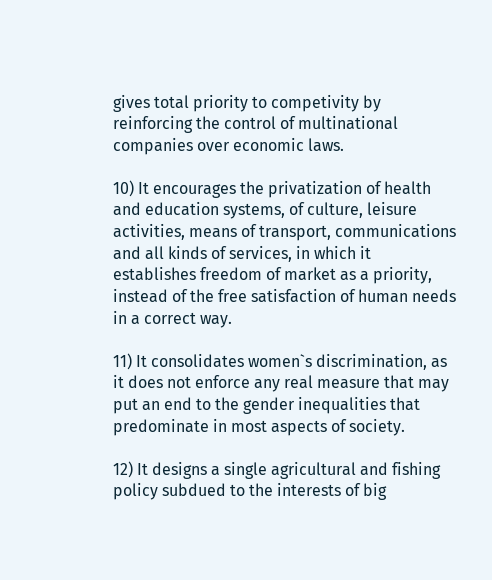gives total priority to competivity by reinforcing the control of multinational companies over economic laws.

10) It encourages the privatization of health and education systems, of culture, leisure activities, means of transport, communications and all kinds of services, in which it establishes freedom of market as a priority, instead of the free satisfaction of human needs in a correct way.

11) It consolidates women`s discrimination, as it does not enforce any real measure that may put an end to the gender inequalities that predominate in most aspects of society.

12) It designs a single agricultural and fishing policy subdued to the interests of big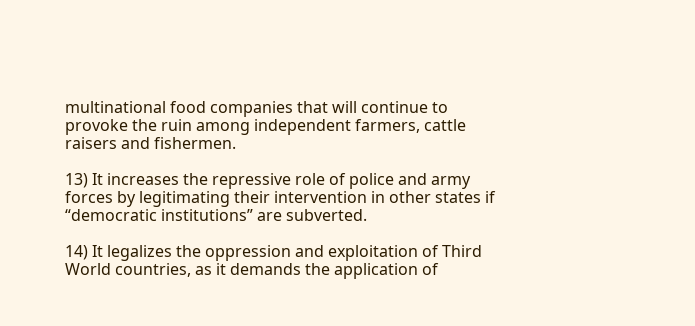multinational food companies that will continue to provoke the ruin among independent farmers, cattle raisers and fishermen.

13) It increases the repressive role of police and army forces by legitimating their intervention in other states if “democratic institutions” are subverted.

14) It legalizes the oppression and exploitation of Third World countries, as it demands the application of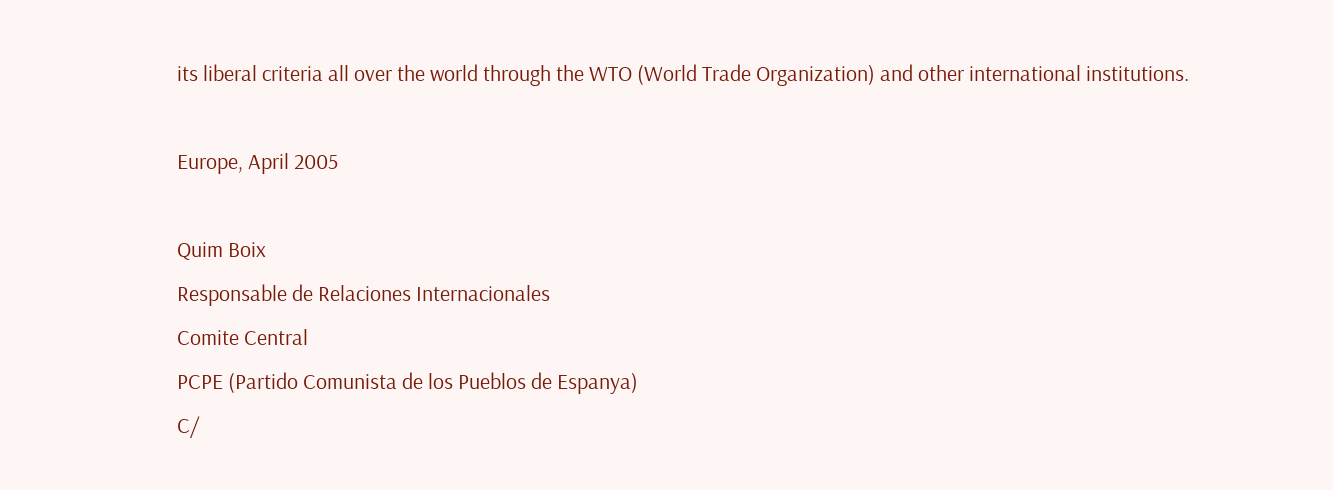its liberal criteria all over the world through the WTO (World Trade Organization) and other international institutions.

Europe, April 2005

Quim Boix
Responsable de Relaciones Internacionales
Comite Central
PCPE (Partido Comunista de los Pueblos de Espanya)
C/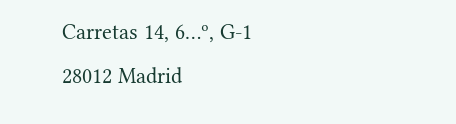Carretas 14, 6…º, G-1
28012 Madrid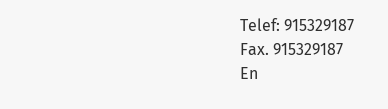Telef: 915329187
Fax. 915329187
En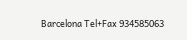Barcelona Tel+Fax 934585063